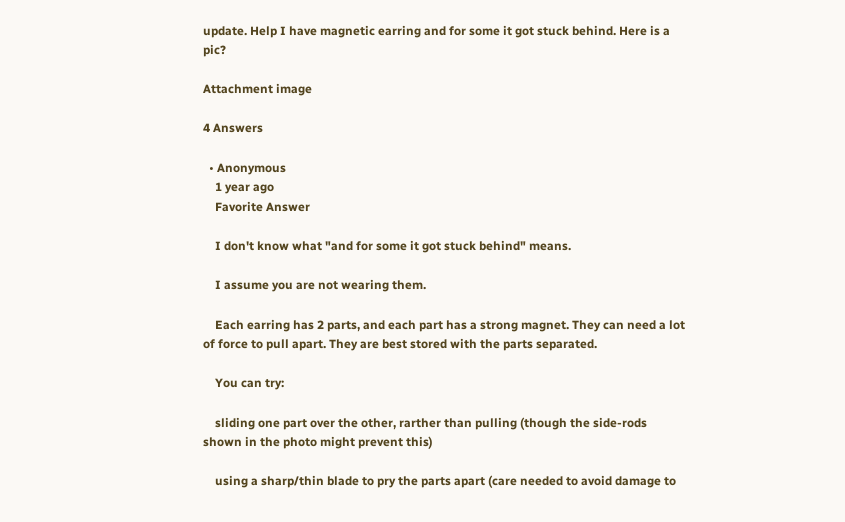update. Help I have magnetic earring and for some it got stuck behind. Here is a pic?

Attachment image

4 Answers

  • Anonymous
    1 year ago
    Favorite Answer

    I don't know what "and for some it got stuck behind" means.

    I assume you are not wearing them.

    Each earring has 2 parts, and each part has a strong magnet. They can need a lot of force to pull apart. They are best stored with the parts separated.

    You can try:

    sliding one part over the other, rarther than pulling (though the side-rods shown in the photo might prevent this)

    using a sharp/thin blade to pry the parts apart (care needed to avoid damage to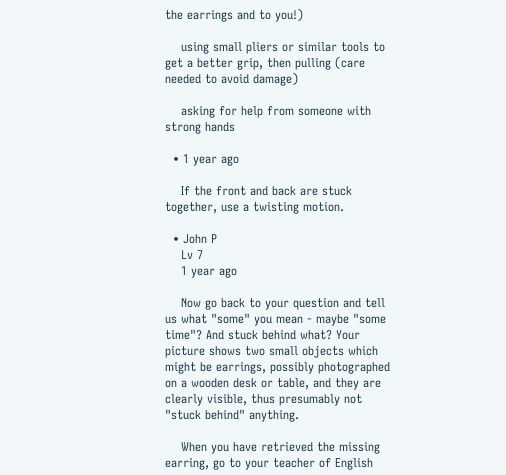the earrings and to you!)

    using small pliers or similar tools to get a better grip, then pulling (care needed to avoid damage)

    asking for help from someone with strong hands

  • 1 year ago

    If the front and back are stuck together, use a twisting motion.

  • John P
    Lv 7
    1 year ago

    Now go back to your question and tell us what "some" you mean - maybe "some time"? And stuck behind what? Your picture shows two small objects which might be earrings, possibly photographed on a wooden desk or table, and they are clearly visible, thus presumably not "stuck behind" anything.

    When you have retrieved the missing earring, go to your teacher of English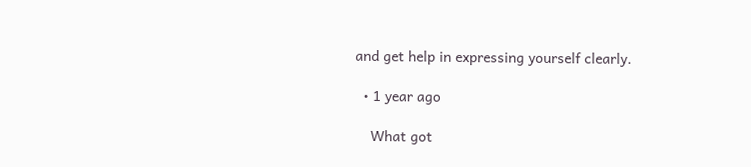and get help in expressing yourself clearly.

  • 1 year ago

    What got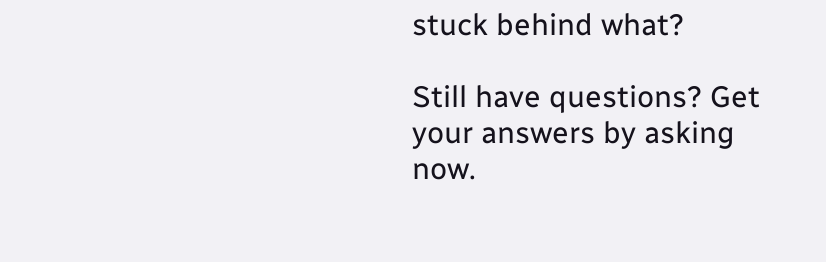stuck behind what?

Still have questions? Get your answers by asking now.